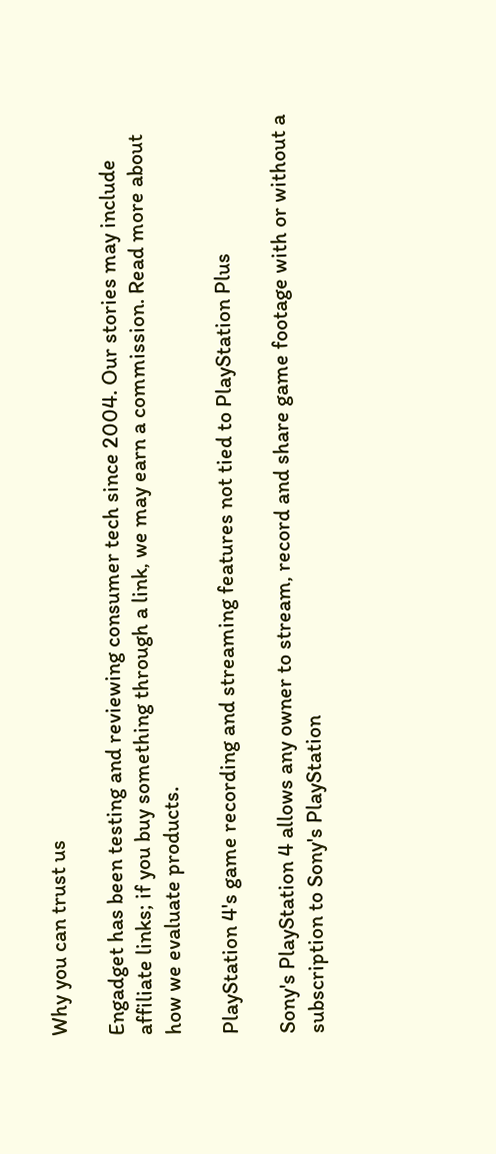Why you can trust us

Engadget has been testing and reviewing consumer tech since 2004. Our stories may include affiliate links; if you buy something through a link, we may earn a commission. Read more about how we evaluate products.

PlayStation 4's game recording and streaming features not tied to PlayStation Plus

Sony's PlayStation 4 allows any owner to stream, record and share game footage with or without a subscription to Sony's PlayStation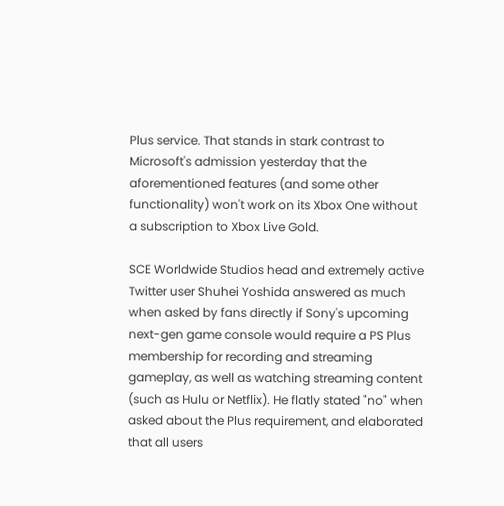Plus service. That stands in stark contrast to Microsoft's admission yesterday that the aforementioned features (and some other functionality) won't work on its Xbox One without a subscription to Xbox Live Gold.

SCE Worldwide Studios head and extremely active Twitter user Shuhei Yoshida answered as much when asked by fans directly if Sony's upcoming next-gen game console would require a PS Plus membership for recording and streaming gameplay, as well as watching streaming content (such as Hulu or Netflix). He flatly stated "no" when asked about the Plus requirement, and elaborated that all users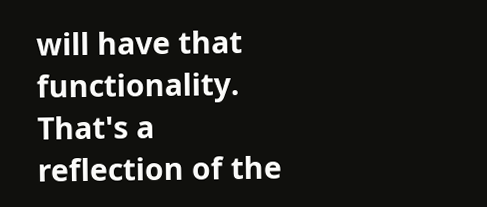will have that functionality. That's a reflection of the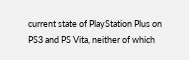current state of PlayStation Plus on PS3 and PS Vita, neither of which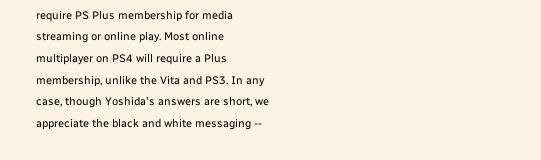require PS Plus membership for media streaming or online play. Most online multiplayer on PS4 will require a Plus membership, unlike the Vita and PS3. In any case, though Yoshida's answers are short, we appreciate the black and white messaging --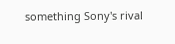something Sony's rival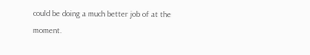could be doing a much better job of at the moment.